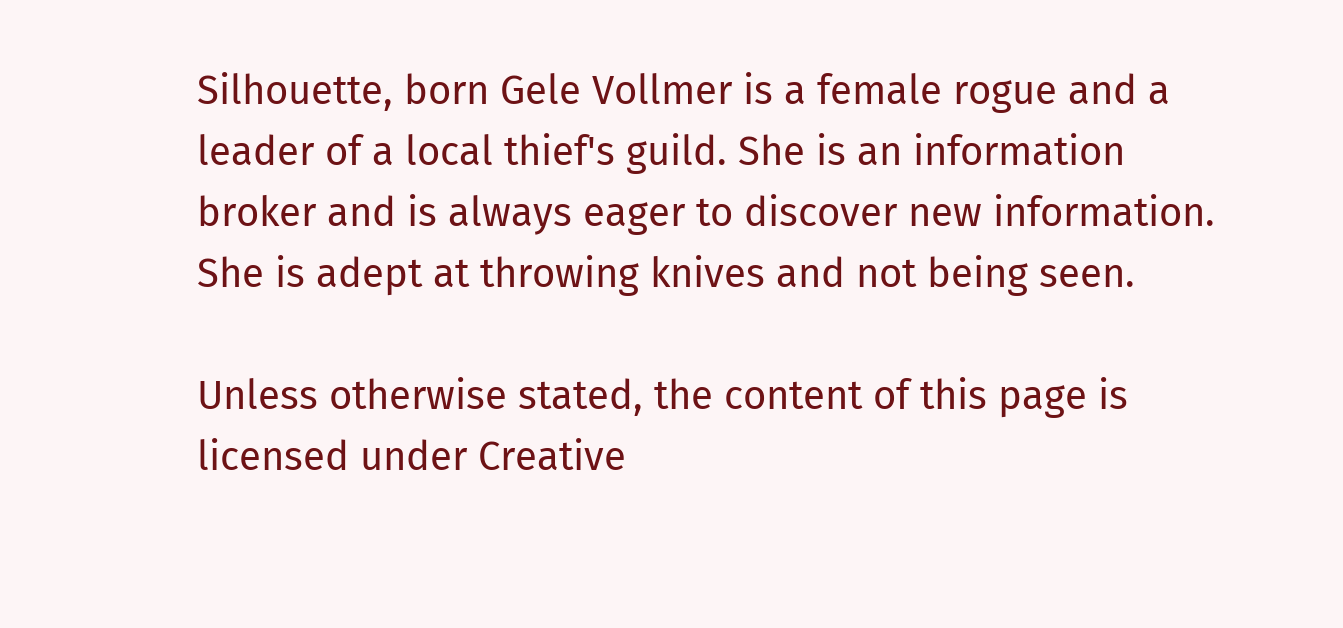Silhouette, born Gele Vollmer is a female rogue and a leader of a local thief's guild. She is an information broker and is always eager to discover new information. She is adept at throwing knives and not being seen.

Unless otherwise stated, the content of this page is licensed under Creative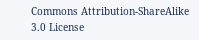Commons Attribution-ShareAlike 3.0 License